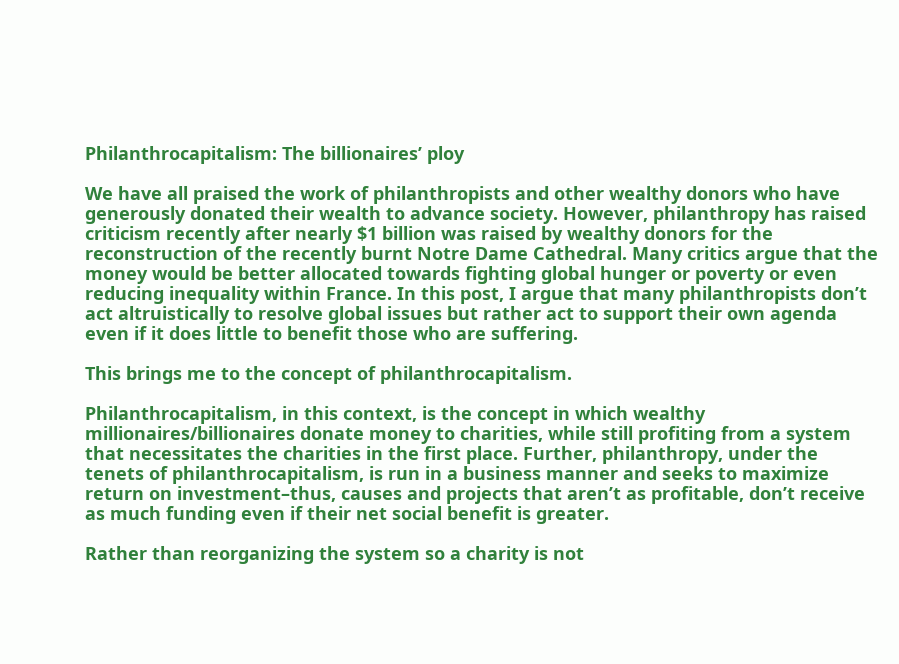Philanthrocapitalism: The billionaires’ ploy

We have all praised the work of philanthropists and other wealthy donors who have generously donated their wealth to advance society. However, philanthropy has raised criticism recently after nearly $1 billion was raised by wealthy donors for the reconstruction of the recently burnt Notre Dame Cathedral. Many critics argue that the money would be better allocated towards fighting global hunger or poverty or even reducing inequality within France. In this post, I argue that many philanthropists don’t act altruistically to resolve global issues but rather act to support their own agenda even if it does little to benefit those who are suffering.

This brings me to the concept of philanthrocapitalism.

Philanthrocapitalism, in this context, is the concept in which wealthy millionaires/billionaires donate money to charities, while still profiting from a system that necessitates the charities in the first place. Further, philanthropy, under the tenets of philanthrocapitalism, is run in a business manner and seeks to maximize return on investment–thus, causes and projects that aren’t as profitable, don’t receive as much funding even if their net social benefit is greater.

Rather than reorganizing the system so a charity is not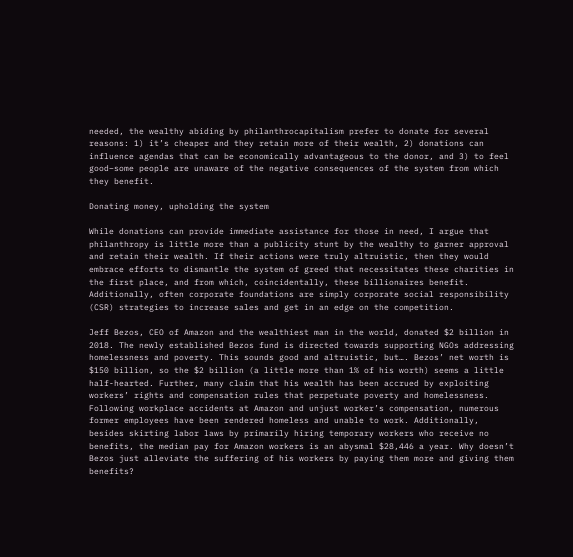needed, the wealthy abiding by philanthrocapitalism prefer to donate for several reasons: 1) it’s cheaper and they retain more of their wealth, 2) donations can influence agendas that can be economically advantageous to the donor, and 3) to feel good–some people are unaware of the negative consequences of the system from which they benefit.

Donating money, upholding the system

While donations can provide immediate assistance for those in need, I argue that philanthropy is little more than a publicity stunt by the wealthy to garner approval and retain their wealth. If their actions were truly altruistic, then they would embrace efforts to dismantle the system of greed that necessitates these charities in the first place, and from which, coincidentally, these billionaires benefit. Additionally, often corporate foundations are simply corporate social responsibility (CSR) strategies to increase sales and get in an edge on the competition.

Jeff Bezos, CEO of Amazon and the wealthiest man in the world, donated $2 billion in 2018. The newly established Bezos fund is directed towards supporting NGOs addressing homelessness and poverty. This sounds good and altruistic, but…. Bezos’ net worth is $150 billion, so the $2 billion (a little more than 1% of his worth) seems a little half-hearted. Further, many claim that his wealth has been accrued by exploiting workers’ rights and compensation rules that perpetuate poverty and homelessness. Following workplace accidents at Amazon and unjust worker’s compensation, numerous former employees have been rendered homeless and unable to work. Additionally, besides skirting labor laws by primarily hiring temporary workers who receive no benefits, the median pay for Amazon workers is an abysmal $28,446 a year. Why doesn’t Bezos just alleviate the suffering of his workers by paying them more and giving them benefits?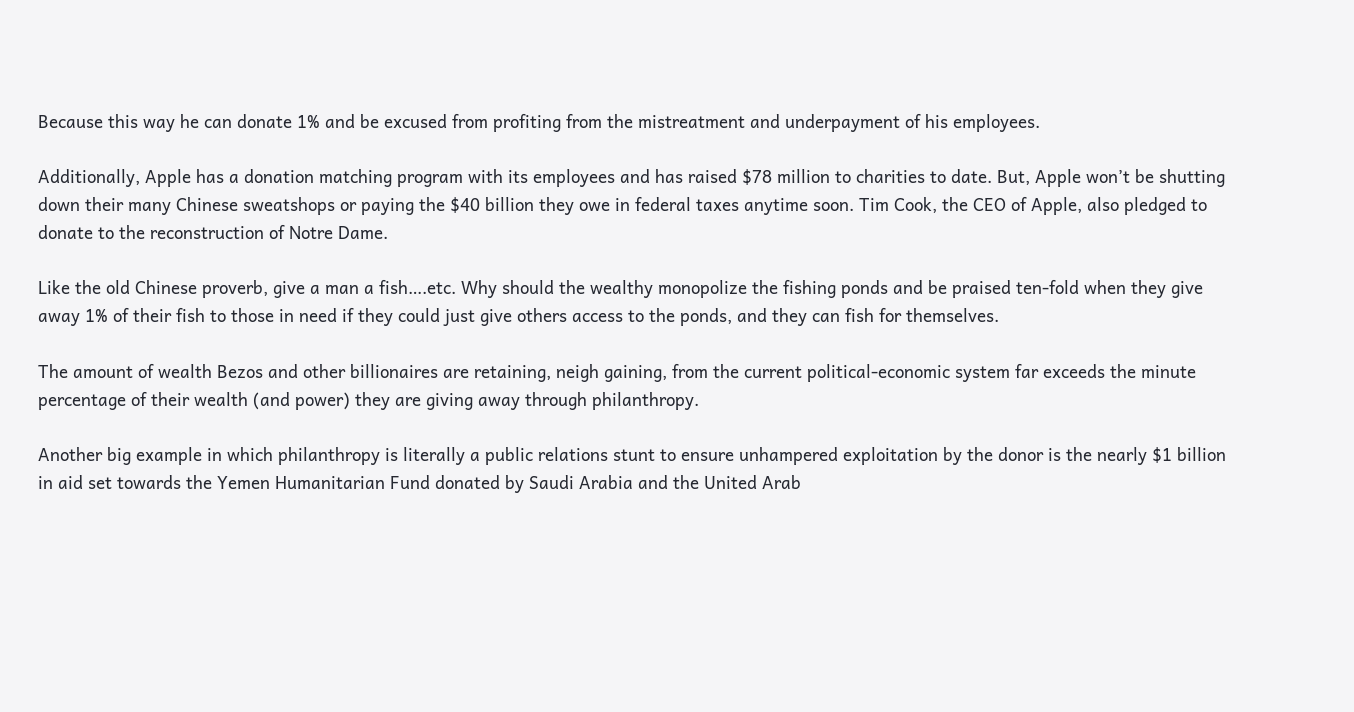Because this way he can donate 1% and be excused from profiting from the mistreatment and underpayment of his employees.

Additionally, Apple has a donation matching program with its employees and has raised $78 million to charities to date. But, Apple won’t be shutting down their many Chinese sweatshops or paying the $40 billion they owe in federal taxes anytime soon. Tim Cook, the CEO of Apple, also pledged to donate to the reconstruction of Notre Dame.

Like the old Chinese proverb, give a man a fish….etc. Why should the wealthy monopolize the fishing ponds and be praised ten-fold when they give away 1% of their fish to those in need if they could just give others access to the ponds, and they can fish for themselves.

The amount of wealth Bezos and other billionaires are retaining, neigh gaining, from the current political-economic system far exceeds the minute percentage of their wealth (and power) they are giving away through philanthropy.

Another big example in which philanthropy is literally a public relations stunt to ensure unhampered exploitation by the donor is the nearly $1 billion in aid set towards the Yemen Humanitarian Fund donated by Saudi Arabia and the United Arab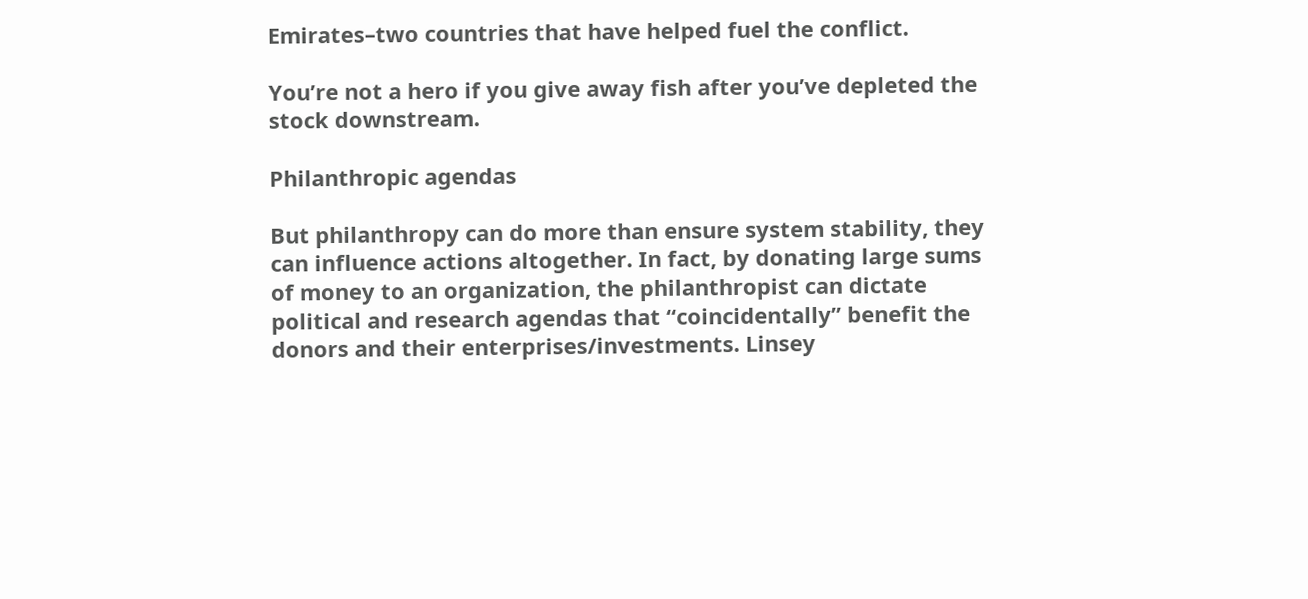Emirates–two countries that have helped fuel the conflict.

You’re not a hero if you give away fish after you’ve depleted the stock downstream.

Philanthropic agendas

But philanthropy can do more than ensure system stability, they can influence actions altogether. In fact, by donating large sums of money to an organization, the philanthropist can dictate political and research agendas that “coincidentally” benefit the donors and their enterprises/investments. Linsey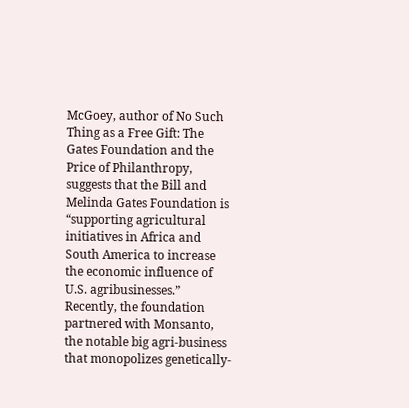McGoey, author of No Such Thing as a Free Gift: The Gates Foundation and the Price of Philanthropy, suggests that the Bill and Melinda Gates Foundation is “supporting agricultural initiatives in Africa and South America to increase the economic influence of U.S. agribusinesses.” Recently, the foundation partnered with Monsanto, the notable big agri-business that monopolizes genetically-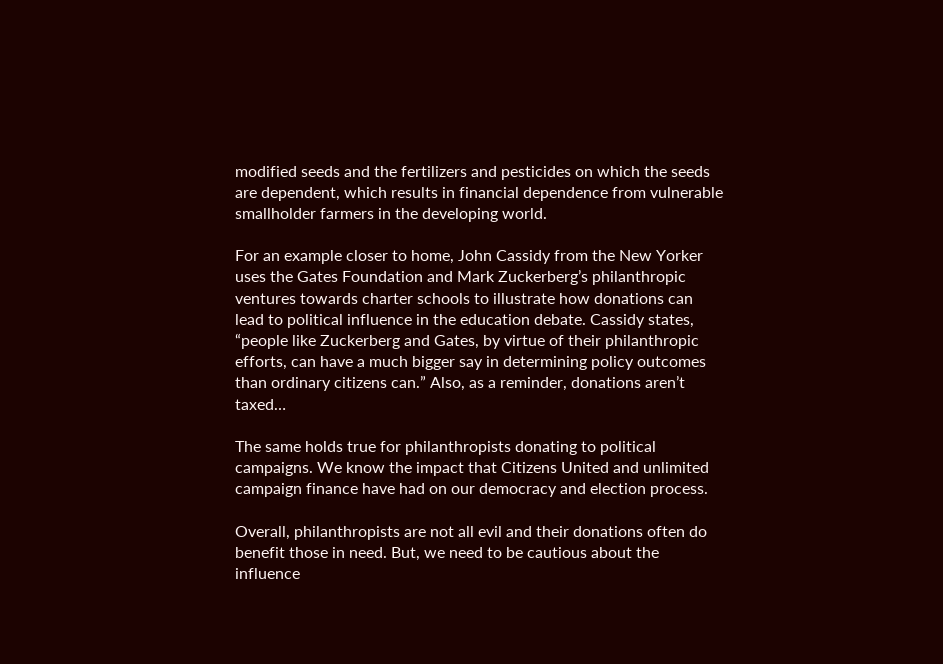modified seeds and the fertilizers and pesticides on which the seeds are dependent, which results in financial dependence from vulnerable smallholder farmers in the developing world.

For an example closer to home, John Cassidy from the New Yorker uses the Gates Foundation and Mark Zuckerberg’s philanthropic ventures towards charter schools to illustrate how donations can lead to political influence in the education debate. Cassidy states, “people like Zuckerberg and Gates, by virtue of their philanthropic efforts, can have a much bigger say in determining policy outcomes than ordinary citizens can.” Also, as a reminder, donations aren’t taxed…

The same holds true for philanthropists donating to political campaigns. We know the impact that Citizens United and unlimited campaign finance have had on our democracy and election process.

Overall, philanthropists are not all evil and their donations often do benefit those in need. But, we need to be cautious about the influence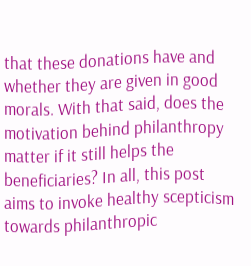that these donations have and whether they are given in good morals. With that said, does the motivation behind philanthropy matter if it still helps the beneficiaries? In all, this post aims to invoke healthy scepticism towards philanthropic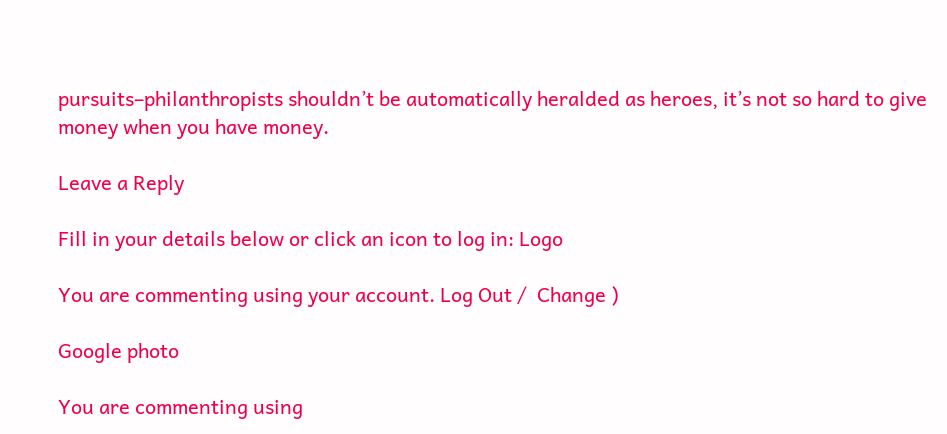pursuits–philanthropists shouldn’t be automatically heralded as heroes, it’s not so hard to give money when you have money.

Leave a Reply

Fill in your details below or click an icon to log in: Logo

You are commenting using your account. Log Out /  Change )

Google photo

You are commenting using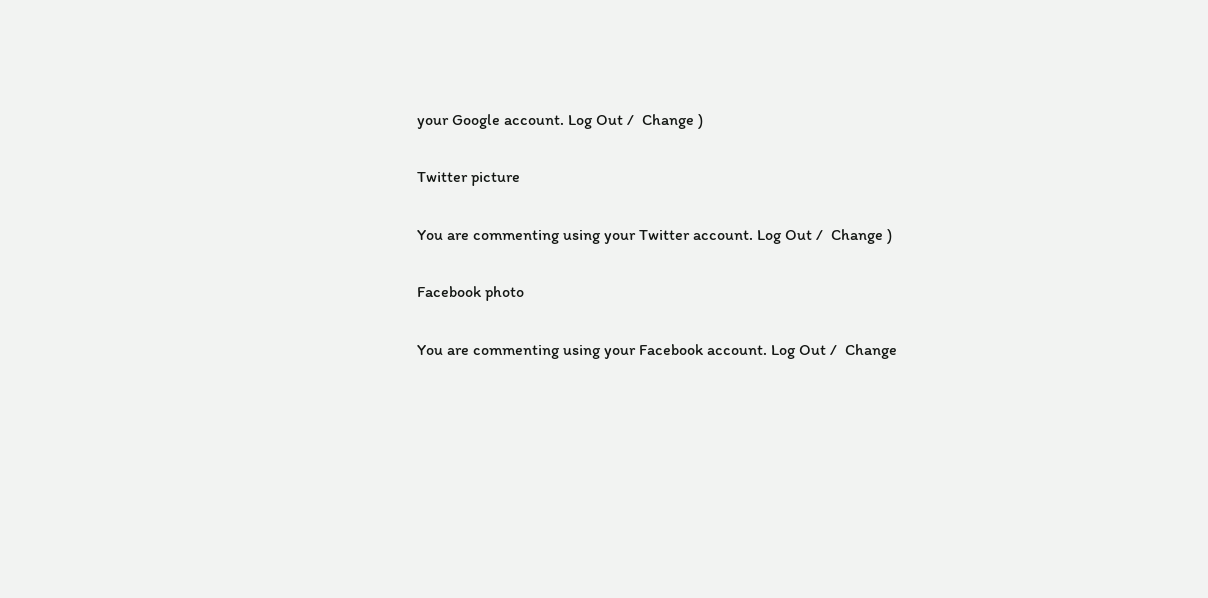your Google account. Log Out /  Change )

Twitter picture

You are commenting using your Twitter account. Log Out /  Change )

Facebook photo

You are commenting using your Facebook account. Log Out /  Change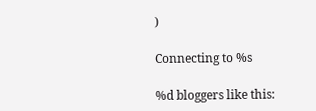)

Connecting to %s

%d bloggers like this: